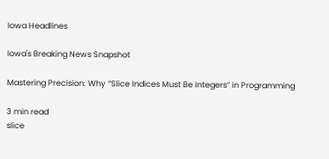Iowa Headlines

Iowa's Breaking News Snapshot

Mastering Precision: Why “Slice Indices Must Be Integers” in Programming

3 min read
slice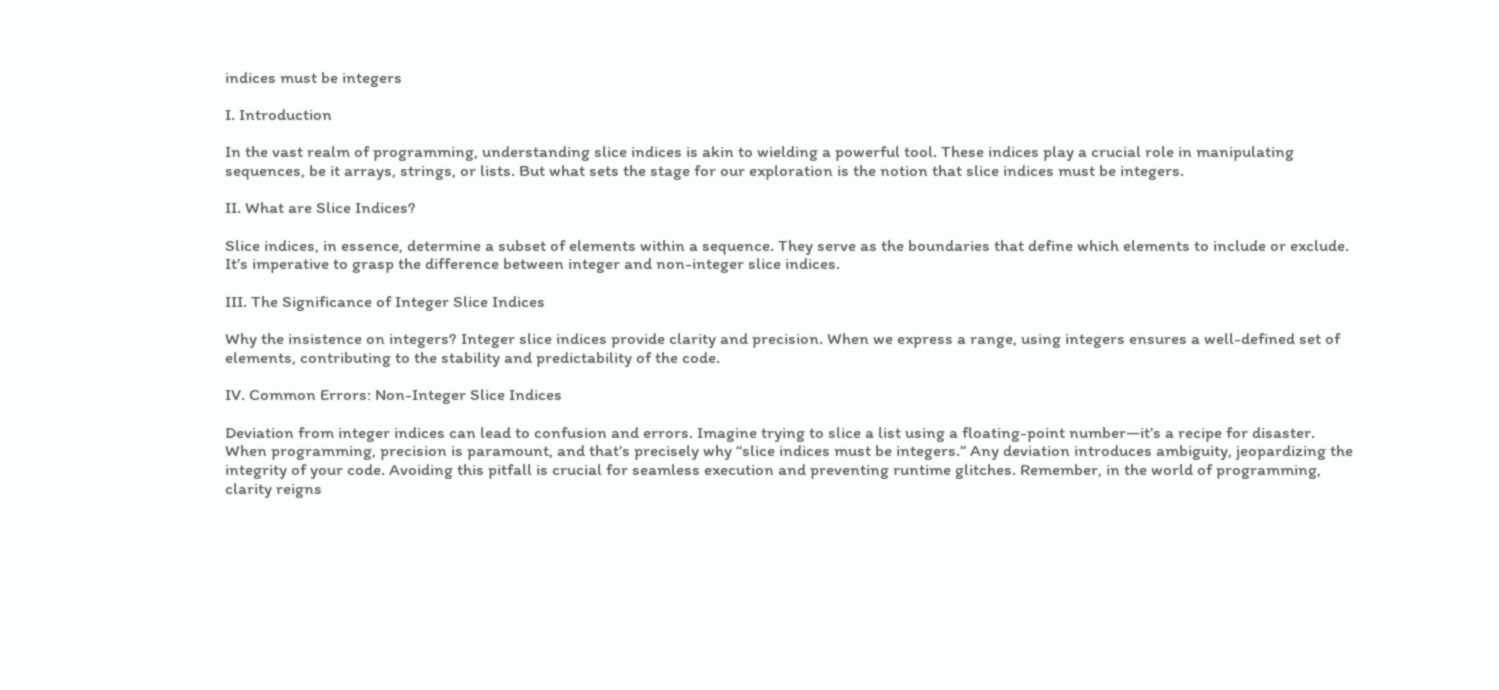indices must be integers

I. Introduction

In the vast realm of programming, understanding slice indices is akin to wielding a powerful tool. These indices play a crucial role in manipulating sequences, be it arrays, strings, or lists. But what sets the stage for our exploration is the notion that slice indices must be integers.

II. What are Slice Indices?

Slice indices, in essence, determine a subset of elements within a sequence. They serve as the boundaries that define which elements to include or exclude. It’s imperative to grasp the difference between integer and non-integer slice indices.

III. The Significance of Integer Slice Indices

Why the insistence on integers? Integer slice indices provide clarity and precision. When we express a range, using integers ensures a well-defined set of elements, contributing to the stability and predictability of the code.

IV. Common Errors: Non-Integer Slice Indices

Deviation from integer indices can lead to confusion and errors. Imagine trying to slice a list using a floating-point number—it’s a recipe for disaster. When programming, precision is paramount, and that’s precisely why “slice indices must be integers.” Any deviation introduces ambiguity, jeopardizing the integrity of your code. Avoiding this pitfall is crucial for seamless execution and preventing runtime glitches. Remember, in the world of programming, clarity reigns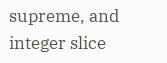supreme, and integer slice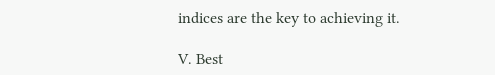indices are the key to achieving it.

V. Best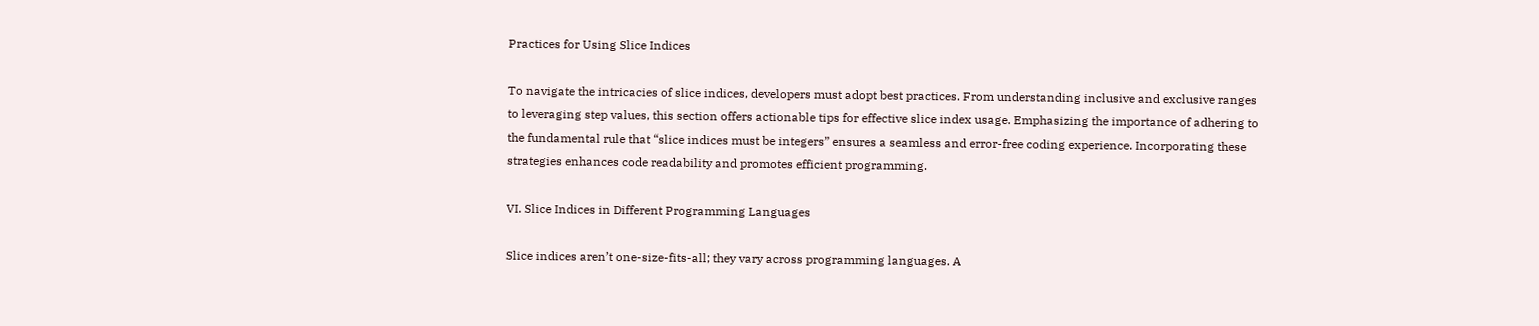Practices for Using Slice Indices

To navigate the intricacies of slice indices, developers must adopt best practices. From understanding inclusive and exclusive ranges to leveraging step values, this section offers actionable tips for effective slice index usage. Emphasizing the importance of adhering to the fundamental rule that “slice indices must be integers” ensures a seamless and error-free coding experience. Incorporating these strategies enhances code readability and promotes efficient programming.

VI. Slice Indices in Different Programming Languages

Slice indices aren’t one-size-fits-all; they vary across programming languages. A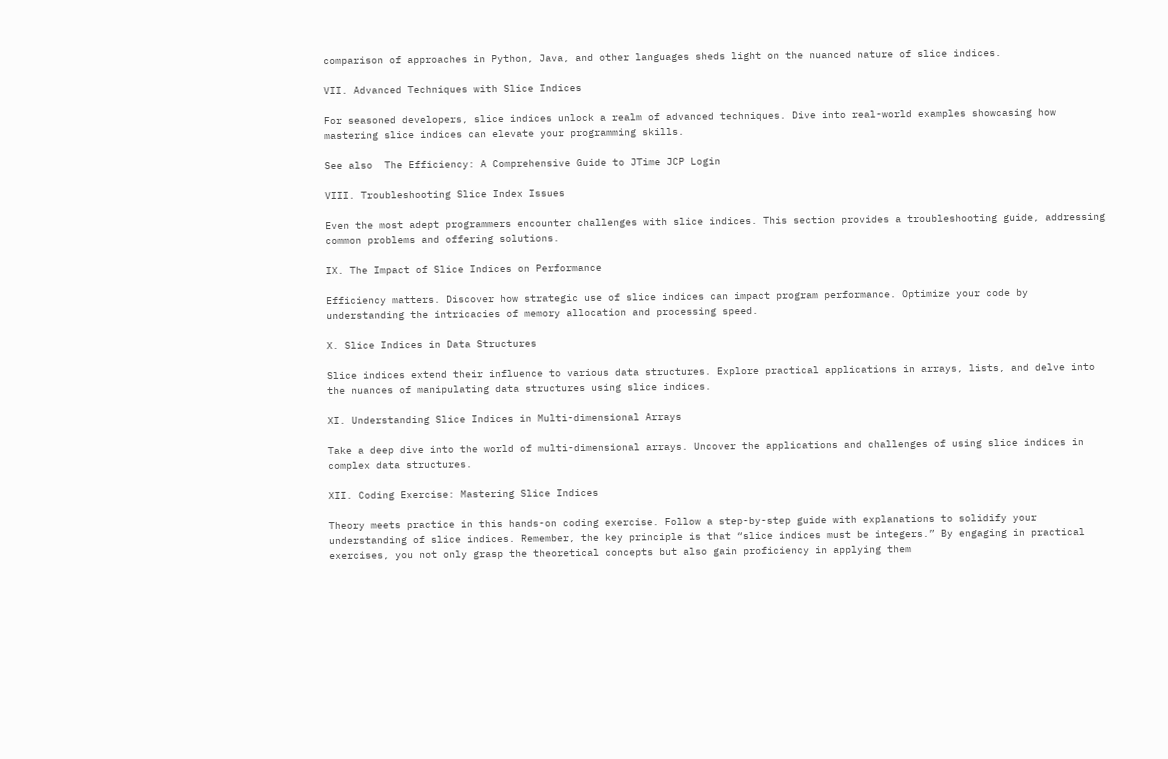comparison of approaches in Python, Java, and other languages sheds light on the nuanced nature of slice indices.

VII. Advanced Techniques with Slice Indices

For seasoned developers, slice indices unlock a realm of advanced techniques. Dive into real-world examples showcasing how mastering slice indices can elevate your programming skills.

See also  The Efficiency: A Comprehensive Guide to JTime JCP Login

VIII. Troubleshooting Slice Index Issues

Even the most adept programmers encounter challenges with slice indices. This section provides a troubleshooting guide, addressing common problems and offering solutions.

IX. The Impact of Slice Indices on Performance

Efficiency matters. Discover how strategic use of slice indices can impact program performance. Optimize your code by understanding the intricacies of memory allocation and processing speed.

X. Slice Indices in Data Structures

Slice indices extend their influence to various data structures. Explore practical applications in arrays, lists, and delve into the nuances of manipulating data structures using slice indices.

XI. Understanding Slice Indices in Multi-dimensional Arrays

Take a deep dive into the world of multi-dimensional arrays. Uncover the applications and challenges of using slice indices in complex data structures.

XII. Coding Exercise: Mastering Slice Indices

Theory meets practice in this hands-on coding exercise. Follow a step-by-step guide with explanations to solidify your understanding of slice indices. Remember, the key principle is that “slice indices must be integers.” By engaging in practical exercises, you not only grasp the theoretical concepts but also gain proficiency in applying them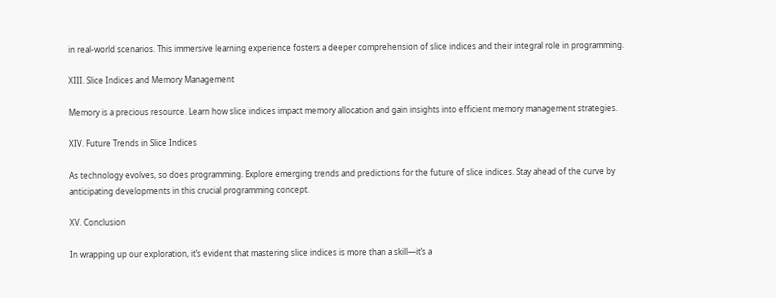in real-world scenarios. This immersive learning experience fosters a deeper comprehension of slice indices and their integral role in programming.

XIII. Slice Indices and Memory Management

Memory is a precious resource. Learn how slice indices impact memory allocation and gain insights into efficient memory management strategies.

XIV. Future Trends in Slice Indices

As technology evolves, so does programming. Explore emerging trends and predictions for the future of slice indices. Stay ahead of the curve by anticipating developments in this crucial programming concept.

XV. Conclusion

In wrapping up our exploration, it’s evident that mastering slice indices is more than a skill—it’s a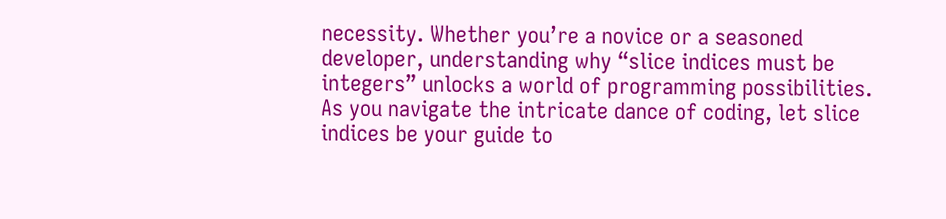necessity. Whether you’re a novice or a seasoned developer, understanding why “slice indices must be integers” unlocks a world of programming possibilities. As you navigate the intricate dance of coding, let slice indices be your guide to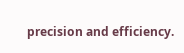precision and efficiency.